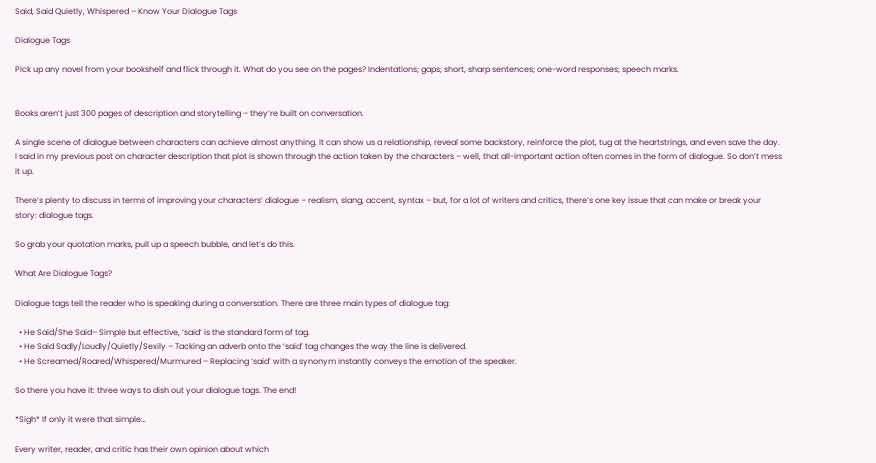Said, Said Quietly, Whispered – Know Your Dialogue Tags

Dialogue Tags

Pick up any novel from your bookshelf and flick through it. What do you see on the pages? Indentations; gaps; short, sharp sentences; one-word responses; speech marks.


Books aren’t just 300 pages of description and storytelling – they’re built on conversation.

A single scene of dialogue between characters can achieve almost anything. It can show us a relationship, reveal some backstory, reinforce the plot, tug at the heartstrings, and even save the day. I said in my previous post on character description that plot is shown through the action taken by the characters – well, that all-important action often comes in the form of dialogue. So don’t mess it up.

There’s plenty to discuss in terms of improving your characters’ dialogue – realism, slang, accent, syntax – but, for a lot of writers and critics, there’s one key issue that can make or break your story: dialogue tags.

So grab your quotation marks, pull up a speech bubble, and let’s do this.

What Are Dialogue Tags?

Dialogue tags tell the reader who is speaking during a conversation. There are three main types of dialogue tag:

  • He Said/She Said– Simple but effective, ‘said’ is the standard form of tag.
  • He Said Sadly/Loudly/Quietly/Sexily – Tacking an adverb onto the ‘said’ tag changes the way the line is delivered.
  • He Screamed/Roared/Whispered/Murmured – Replacing ‘said’ with a synonym instantly conveys the emotion of the speaker.

So there you have it: three ways to dish out your dialogue tags. The end!

*Sigh* If only it were that simple…

Every writer, reader, and critic has their own opinion about which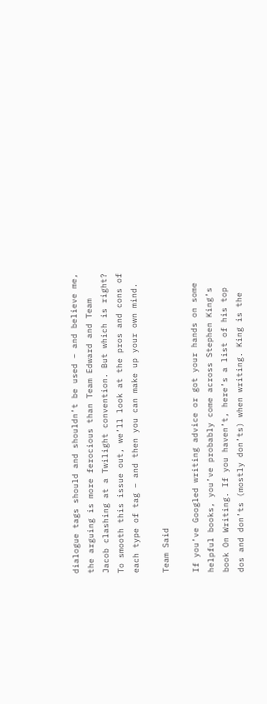dialogue tags should and shouldn’t be used – and believe me, the arguing is more ferocious than Team Edward and Team Jacob clashing at a Twilight convention. But which is right? To smooth this issue out, we’ll look at the pros and cons of each type of tag – and then you can make up your own mind.

Team Said

If you’ve Googled writing advice or got your hands on some helpful books, you’ve probably come across Stephen King’s book On Writing. If you haven’t, here’s a list of his top dos and don’ts (mostly don’ts) when writing. King is the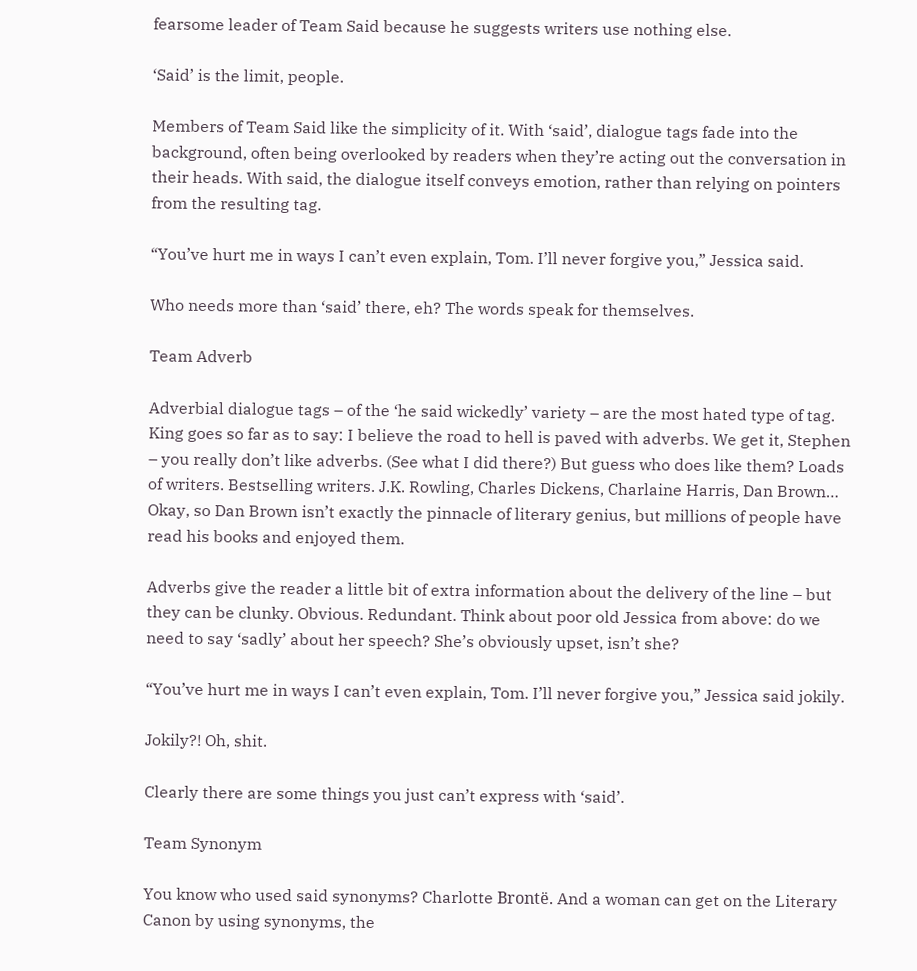fearsome leader of Team Said because he suggests writers use nothing else.

‘Said’ is the limit, people.

Members of Team Said like the simplicity of it. With ‘said’, dialogue tags fade into the background, often being overlooked by readers when they’re acting out the conversation in their heads. With said, the dialogue itself conveys emotion, rather than relying on pointers from the resulting tag.

“You’ve hurt me in ways I can’t even explain, Tom. I’ll never forgive you,” Jessica said.

Who needs more than ‘said’ there, eh? The words speak for themselves.

Team Adverb

Adverbial dialogue tags – of the ‘he said wickedly’ variety – are the most hated type of tag. King goes so far as to say: I believe the road to hell is paved with adverbs. We get it, Stephen – you really don’t like adverbs. (See what I did there?) But guess who does like them? Loads of writers. Bestselling writers. J.K. Rowling, Charles Dickens, Charlaine Harris, Dan Brown… Okay, so Dan Brown isn’t exactly the pinnacle of literary genius, but millions of people have read his books and enjoyed them.

Adverbs give the reader a little bit of extra information about the delivery of the line – but they can be clunky. Obvious. Redundant. Think about poor old Jessica from above: do we need to say ‘sadly’ about her speech? She’s obviously upset, isn’t she?

“You’ve hurt me in ways I can’t even explain, Tom. I’ll never forgive you,” Jessica said jokily.

Jokily?! Oh, shit.

Clearly there are some things you just can’t express with ‘said’.

Team Synonym

You know who used said synonyms? Charlotte Brontë. And a woman can get on the Literary Canon by using synonyms, the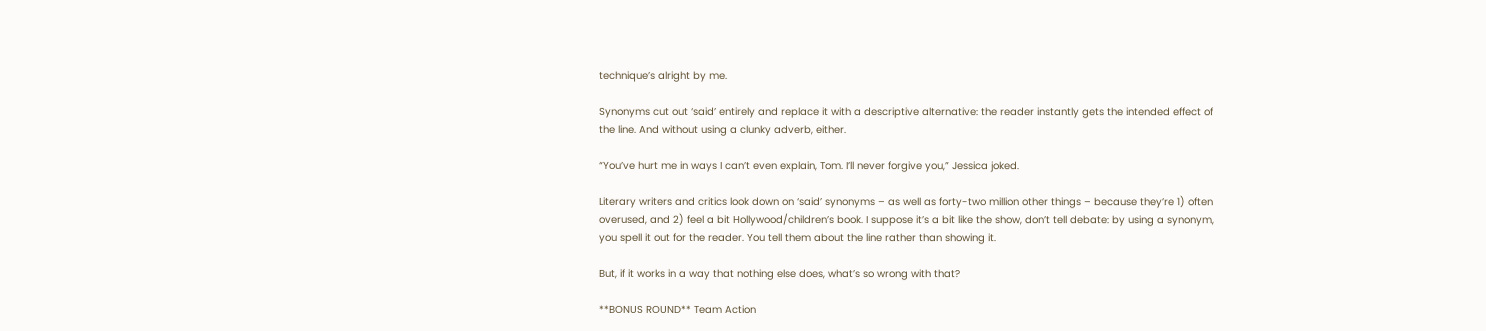technique’s alright by me.

Synonyms cut out ‘said’ entirely and replace it with a descriptive alternative: the reader instantly gets the intended effect of the line. And without using a clunky adverb, either.

“You’ve hurt me in ways I can’t even explain, Tom. I’ll never forgive you,” Jessica joked.

Literary writers and critics look down on ‘said’ synonyms – as well as forty-two million other things – because they’re 1) often overused, and 2) feel a bit Hollywood/children’s book. I suppose it’s a bit like the show, don’t tell debate: by using a synonym, you spell it out for the reader. You tell them about the line rather than showing it.

But, if it works in a way that nothing else does, what’s so wrong with that?

**BONUS ROUND** Team Action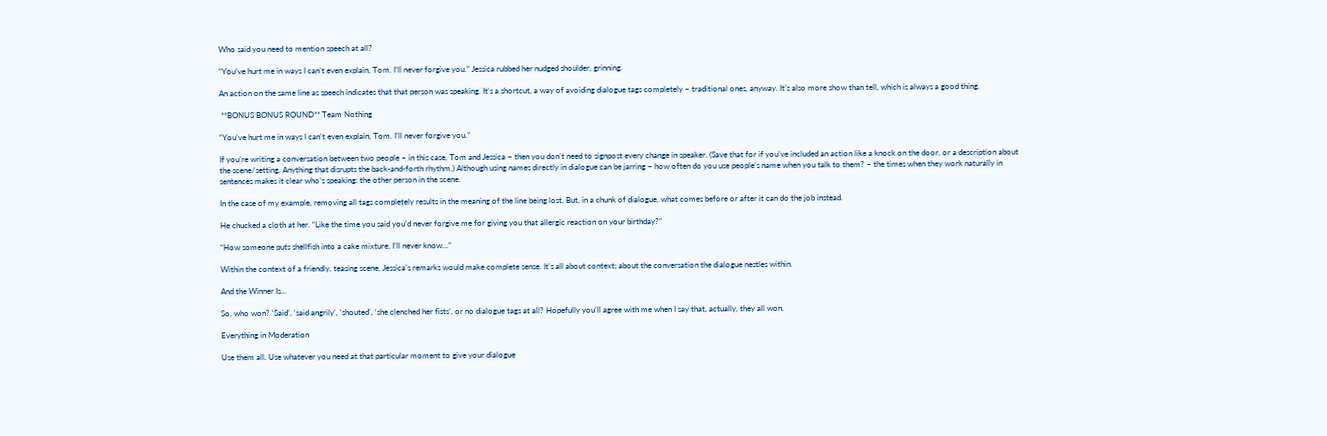Who said you need to mention speech at all?

“You’ve hurt me in ways I can’t even explain, Tom. I’ll never forgive you.” Jessica rubbed her nudged shoulder, grinning.

An action on the same line as speech indicates that that person was speaking. It’s a shortcut, a way of avoiding dialogue tags completely – traditional ones, anyway. It’s also more show than tell, which is always a good thing.

 **BONUS BONUS ROUND** Team Nothing

“You’ve hurt me in ways I can’t even explain, Tom. I’ll never forgive you.”

If you’re writing a conversation between two people – in this case, Tom and Jessica – then you don’t need to signpost every change in speaker. (Save that for if you’ve included an action like a knock on the door, or a description about the scene/setting. Anything that disrupts the back-and-forth rhythm.) Although using names directly in dialogue can be jarring – how often do you use people’s name when you talk to them? – the times when they work naturally in sentences makes it clear who’s speaking: the other person in the scene.

In the case of my example, removing all tags completely results in the meaning of the line being lost. But, in a chunk of dialogue, what comes before or after it can do the job instead.

He chucked a cloth at her. “Like the time you said you’d never forgive me for giving you that allergic reaction on your birthday?”

“How someone puts shellfish into a cake mixture, I’ll never know…”

Within the context of a friendly, teasing scene, Jessica’s remarks would make complete sense. It’s all about context; about the conversation the dialogue nestles within.

And the Winner Is…

So, who won? ‘Said’, ‘said angrily’, ‘shouted’, ‘she clenched her fists’, or no dialogue tags at all? Hopefully you’ll agree with me when I say that, actually, they all won.

Everything in Moderation

Use them all. Use whatever you need at that particular moment to give your dialogue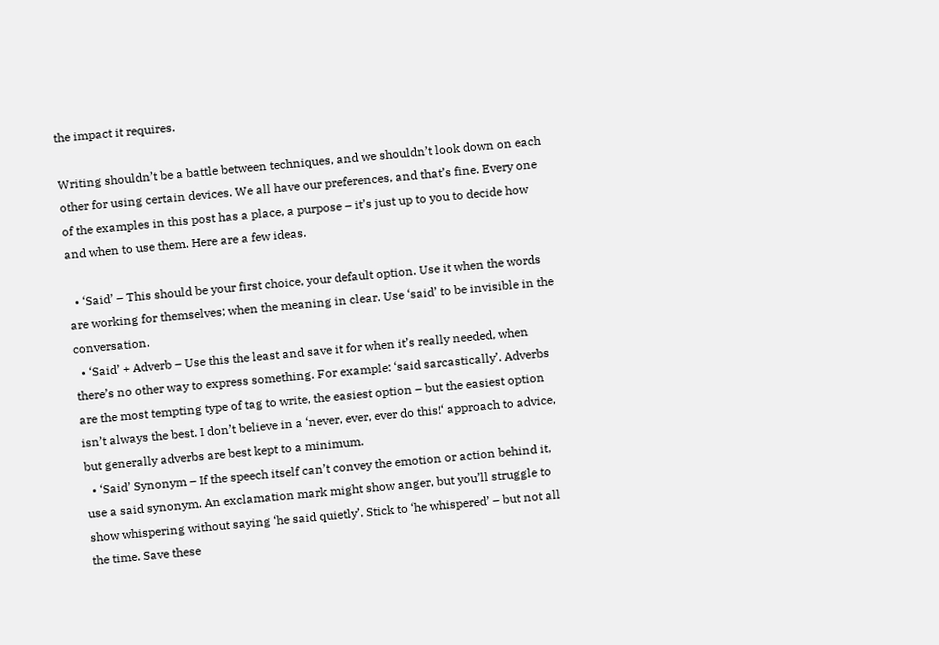the impact it requires.

Writing shouldn’t be a battle between techniques, and we shouldn’t look down on each other for using certain devices. We all have our preferences, and that’s fine. Every one of the examples in this post has a place, a purpose – it’s just up to you to decide how and when to use them. Here are a few ideas.

  • ‘Said’ – This should be your first choice, your default option. Use it when the words are working for themselves; when the meaning in clear. Use ‘said’ to be invisible in the conversation.
  • ‘Said’ + Adverb – Use this the least and save it for when it’s really needed, when there’s no other way to express something. For example: ‘said sarcastically’. Adverbs are the most tempting type of tag to write, the easiest option – but the easiest option isn’t always the best. I don’t believe in a ‘never, ever, ever do this!‘ approach to advice, but generally adverbs are best kept to a minimum.
  • ‘Said’ Synonym – If the speech itself can’t convey the emotion or action behind it, use a said synonym. An exclamation mark might show anger, but you’ll struggle to show whispering without saying ‘he said quietly’. Stick to ‘he whispered’ – but not all the time. Save these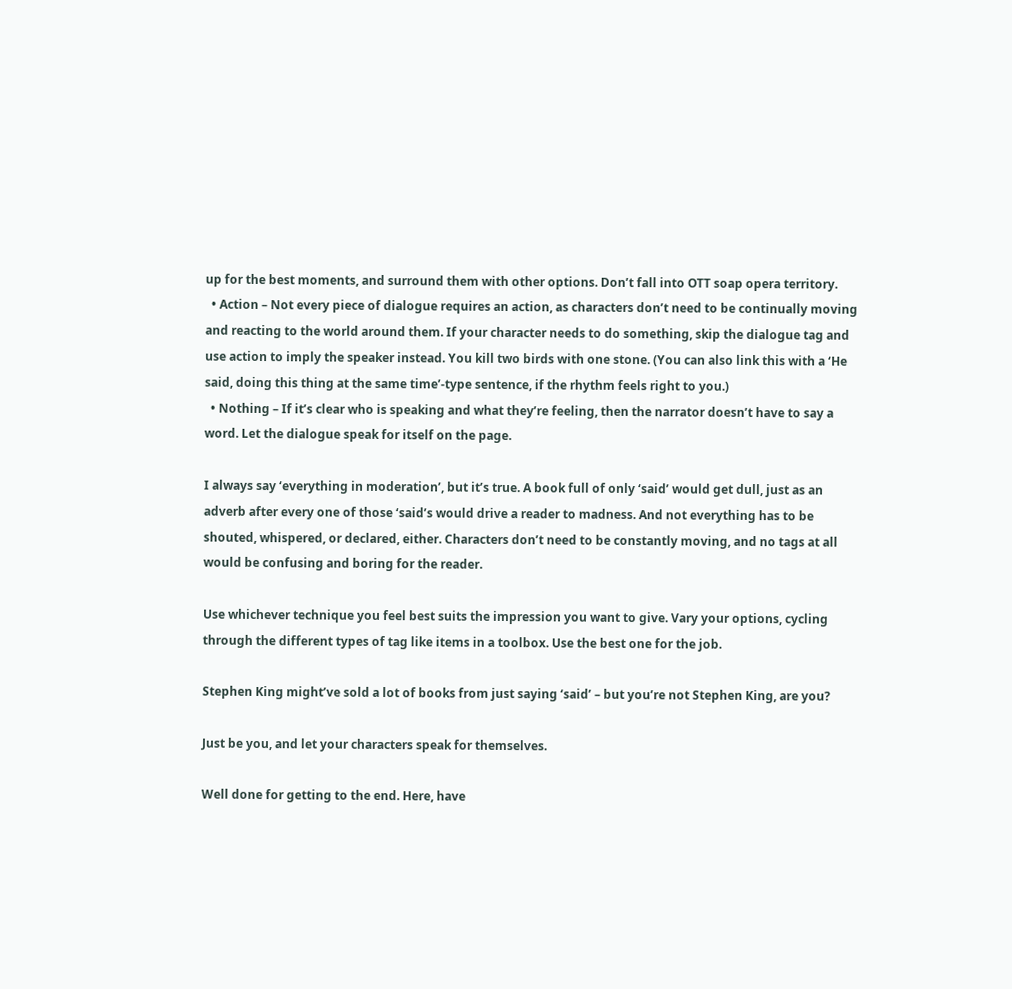up for the best moments, and surround them with other options. Don’t fall into OTT soap opera territory.
  • Action – Not every piece of dialogue requires an action, as characters don’t need to be continually moving and reacting to the world around them. If your character needs to do something, skip the dialogue tag and use action to imply the speaker instead. You kill two birds with one stone. (You can also link this with a ‘He said, doing this thing at the same time’-type sentence, if the rhythm feels right to you.)
  • Nothing – If it’s clear who is speaking and what they’re feeling, then the narrator doesn’t have to say a word. Let the dialogue speak for itself on the page.

I always say ‘everything in moderation’, but it’s true. A book full of only ‘said’ would get dull, just as an adverb after every one of those ‘said’s would drive a reader to madness. And not everything has to be shouted, whispered, or declared, either. Characters don’t need to be constantly moving, and no tags at all would be confusing and boring for the reader.

Use whichever technique you feel best suits the impression you want to give. Vary your options, cycling through the different types of tag like items in a toolbox. Use the best one for the job.

Stephen King might’ve sold a lot of books from just saying ‘said’ – but you’re not Stephen King, are you?

Just be you, and let your characters speak for themselves.

Well done for getting to the end. Here, have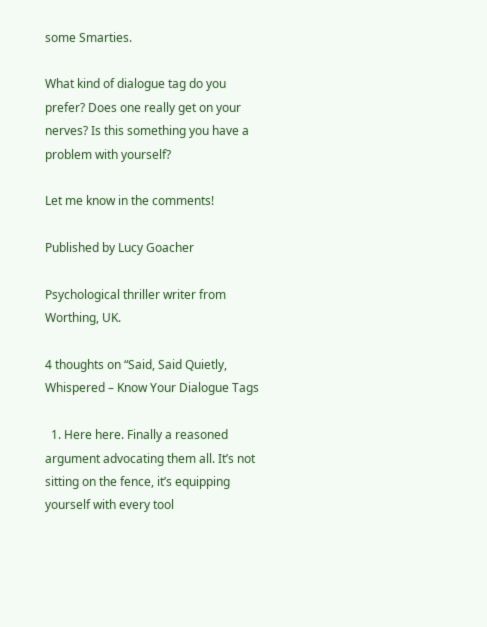some Smarties.

What kind of dialogue tag do you prefer? Does one really get on your nerves? Is this something you have a problem with yourself?

Let me know in the comments!

Published by Lucy Goacher

Psychological thriller writer from Worthing, UK.

4 thoughts on “Said, Said Quietly, Whispered – Know Your Dialogue Tags

  1. Here here. Finally a reasoned argument advocating them all. It’s not sitting on the fence, it’s equipping yourself with every tool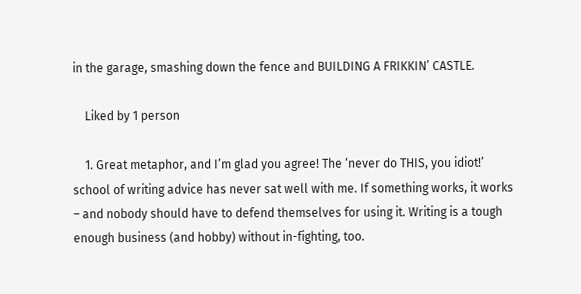in the garage, smashing down the fence and BUILDING A FRIKKIN’ CASTLE.

    Liked by 1 person

    1. Great metaphor, and I’m glad you agree! The ‘never do THIS, you idiot!’ school of writing advice has never sat well with me. If something works, it works – and nobody should have to defend themselves for using it. Writing is a tough enough business (and hobby) without in-fighting, too.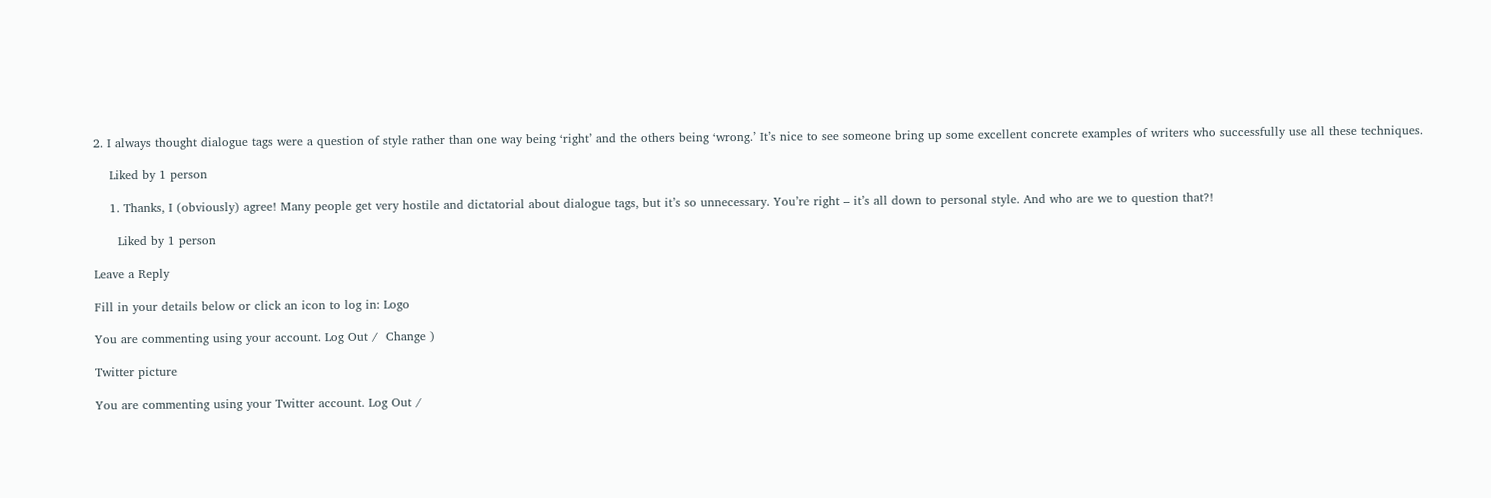2. I always thought dialogue tags were a question of style rather than one way being ‘right’ and the others being ‘wrong.’ It’s nice to see someone bring up some excellent concrete examples of writers who successfully use all these techniques.

    Liked by 1 person

    1. Thanks, I (obviously) agree! Many people get very hostile and dictatorial about dialogue tags, but it’s so unnecessary. You’re right – it’s all down to personal style. And who are we to question that?!

      Liked by 1 person

Leave a Reply

Fill in your details below or click an icon to log in: Logo

You are commenting using your account. Log Out /  Change )

Twitter picture

You are commenting using your Twitter account. Log Out /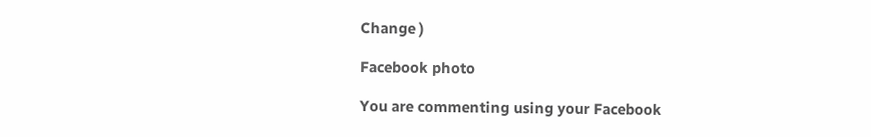Change )

Facebook photo

You are commenting using your Facebook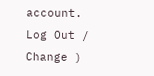account. Log Out /  Change )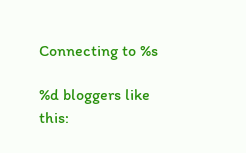Connecting to %s

%d bloggers like this: